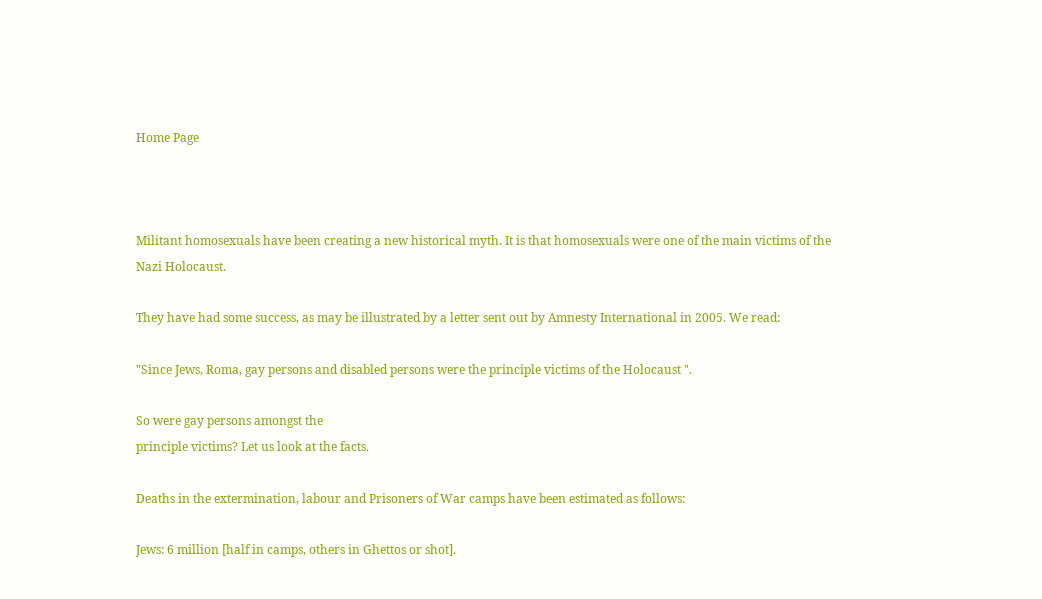Home Page



Militant homosexuals have been creating a new historical myth. It is that homosexuals were one of the main victims of the Nazi Holocaust.

They have had some success, as may be illustrated by a letter sent out by Amnesty International in 2005. We read:

"Since Jews, Roma, gay persons and disabled persons were the principle victims of the Holocaust ".

So were gay persons amongst the
principle victims? Let us look at the facts.

Deaths in the extermination, labour and Prisoners of War camps have been estimated as follows:

Jews: 6 million [half in camps, others in Ghettos or shot].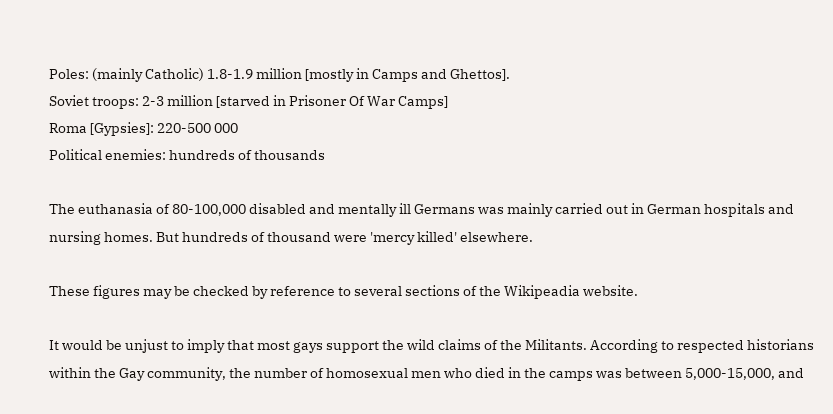Poles: (mainly Catholic) 1.8-1.9 million [mostly in Camps and Ghettos].
Soviet troops: 2-3 million [starved in Prisoner Of War Camps]
Roma [Gypsies]: 220-500 000
Political enemies: hundreds of thousands

The euthanasia of 80-100,000 disabled and mentally ill Germans was mainly carried out in German hospitals and nursing homes. But hundreds of thousand were 'mercy killed' elsewhere.

These figures may be checked by reference to several sections of the Wikipeadia website.

It would be unjust to imply that most gays support the wild claims of the Militants. According to respected historians within the Gay community, the number of homosexual men who died in the camps was between 5,000-15,000, and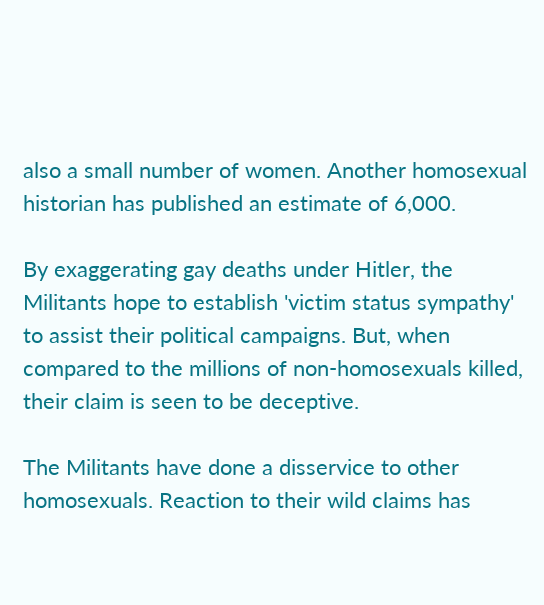also a small number of women. Another homosexual historian has published an estimate of 6,000.

By exaggerating gay deaths under Hitler, the Militants hope to establish 'victim status sympathy' to assist their political campaigns. But, when compared to the millions of non-homosexuals killed, their claim is seen to be deceptive.

The Militants have done a disservice to other homosexuals. Reaction to their wild claims has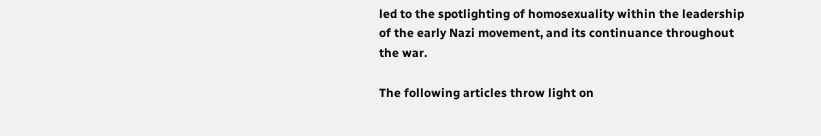led to the spotlighting of homosexuality within the leadership of the early Nazi movement, and its continuance throughout the war.

The following articles throw light on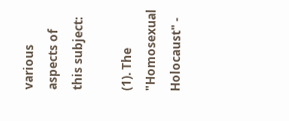various aspects of this subject:

(1). The "Homosexual Holocaust" -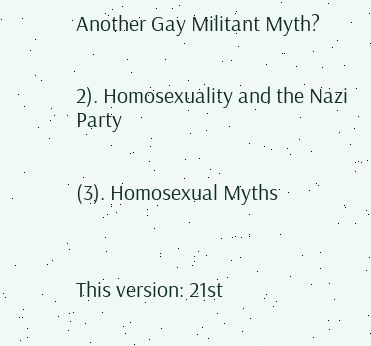Another Gay Militant Myth?


2). Homosexuality and the Nazi Party


(3). Homosexual Myths



This version: 21st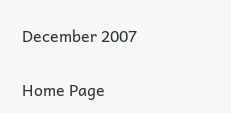December 2007

Home Page